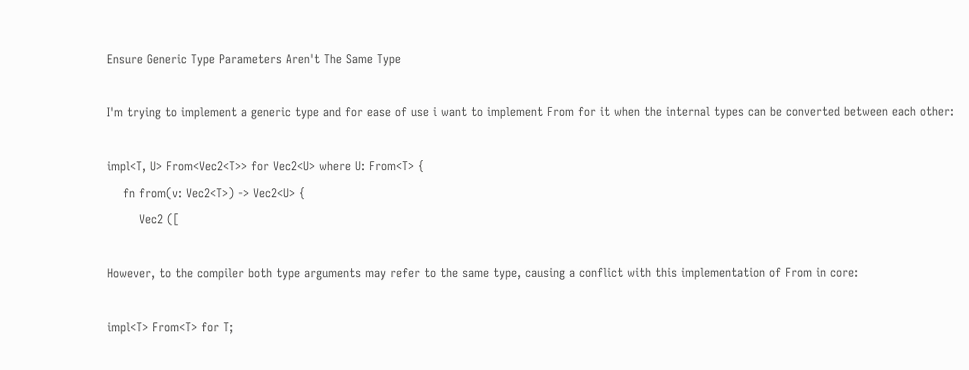Ensure Generic Type Parameters Aren't The Same Type

I'm trying to implement a generic type and for ease of use i want to implement From for it when the internal types can be converted between each other:

impl<T, U> From<Vec2<T>> for Vec2<U> where U: From<T> {
    fn from(v: Vec2<T>) -> Vec2<U> {
        Vec2 ([

However, to the compiler both type arguments may refer to the same type, causing a conflict with this implementation of From in core:

impl<T> From<T> for T;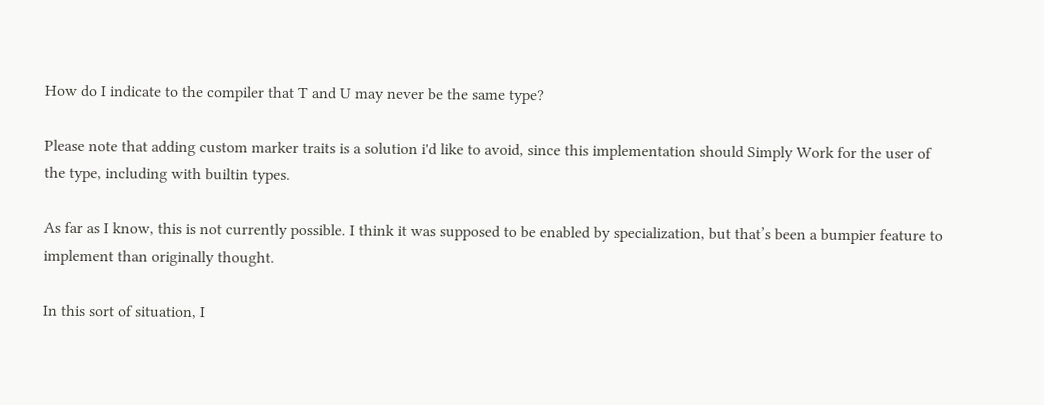How do I indicate to the compiler that T and U may never be the same type?

Please note that adding custom marker traits is a solution i'd like to avoid, since this implementation should Simply Work for the user of the type, including with builtin types.

As far as I know, this is not currently possible. I think it was supposed to be enabled by specialization, but that’s been a bumpier feature to implement than originally thought.

In this sort of situation, I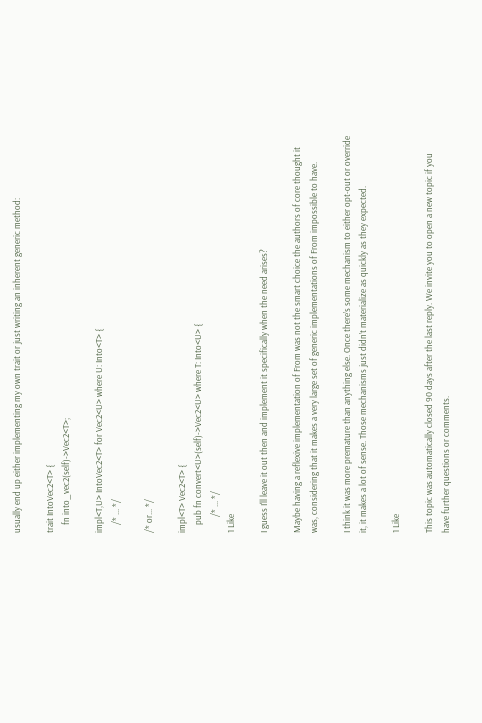usually end up either implementing my own trait or just writing an inherent generic method:

trait IntoVec2<T> {
    fn into_vec2(self)->Vec2<T>;

impl<T,U> IntoVec2<T> for Vec2<U> where U: Into<T> {
    /* ... */

/* or... */

impl<T> Vec2<T> {
    pub fn convert<U>(self)->Vec2<U> where T: Into<U> {
        /* ... */
1 Like

I guess I'll leave it out then and implement it specifically when the need arises?

Maybe having a reflexive implementation of From was not the smart choice the authors of core thought it was, considering that it makes a very large set of generic implementations of From impossible to have.

I think it was more premature than anything else. Once there’s some mechanism to either opt-out or override it, it makes a lot of sense. Those mechanisms just didn’t materialize as quickly as they expected.

1 Like

This topic was automatically closed 90 days after the last reply. We invite you to open a new topic if you have further questions or comments.